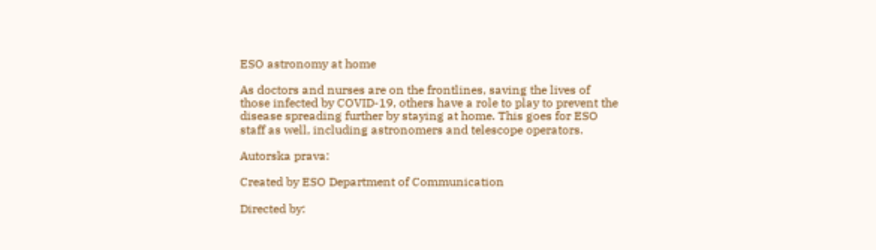ESO astronomy at home

As doctors and nurses are on the frontlines, saving the lives of those infected by COVID-19, others have a role to play to prevent the disease spreading further by staying at home. This goes for ESO staff as well, including astronomers and telescope operators.

Autorska prava:

Created by ESO Department of Communication

Directed by: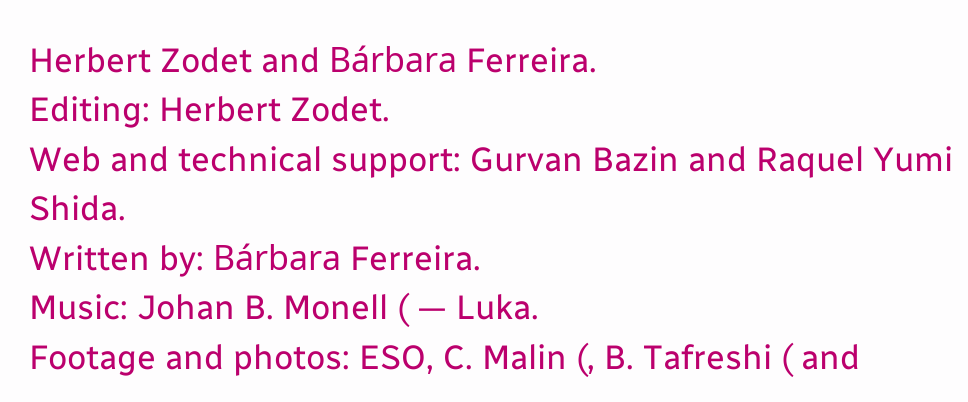Herbert Zodet and Bárbara Ferreira.
Editing: Herbert Zodet.
Web and technical support: Gurvan Bazin and Raquel Yumi Shida.
Written by: Bárbara Ferreira.
Music: Johan B. Monell ( — Luka.
Footage and photos: ESO, C. Malin (, B. Tafreshi ( and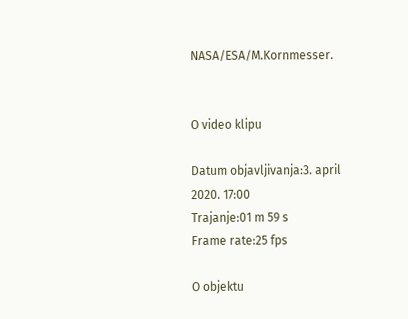NASA/ESA/M.Kornmesser.


O video klipu

Datum objavljivanja:3. april 2020. 17:00
Trajanje:01 m 59 s
Frame rate:25 fps

O objektu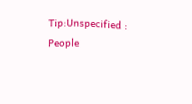Tip:Unspecified : People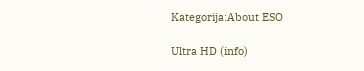Kategorija:About ESO

Ultra HD (info)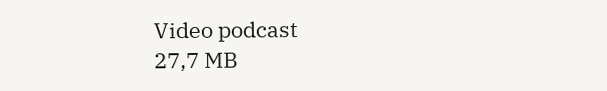Video podcast
27,7 MB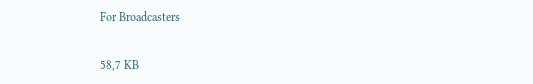For Broadcasters


58,7 KB